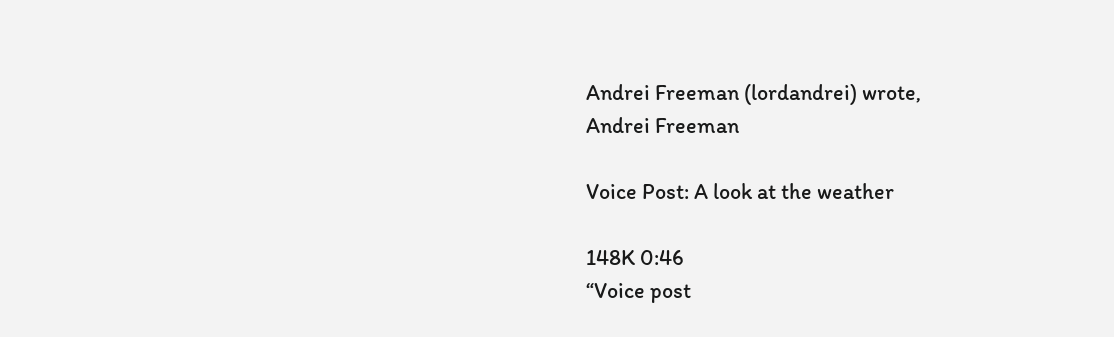Andrei Freeman (lordandrei) wrote,
Andrei Freeman

Voice Post: A look at the weather

148K 0:46
“Voice post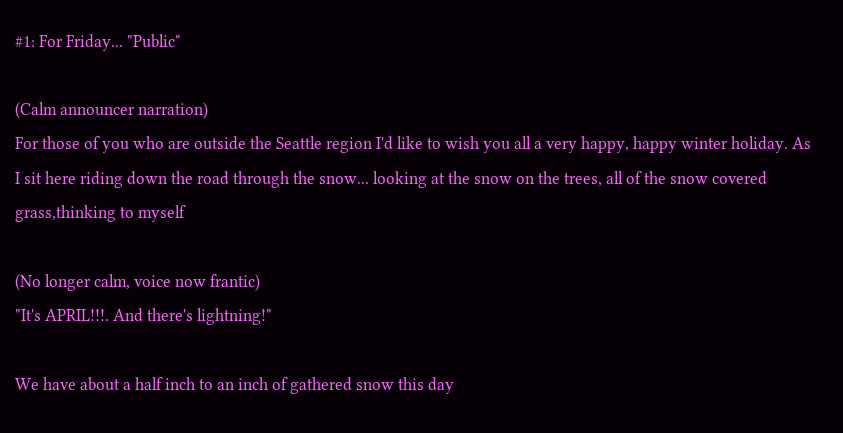#1: For Friday... "Public"

(Calm announcer narration)
For those of you who are outside the Seattle region I'd like to wish you all a very happy, happy winter holiday. As I sit here riding down the road through the snow... looking at the snow on the trees, all of the snow covered grass,thinking to myself

(No longer calm, voice now frantic)
"It's APRIL!!!. And there's lightning!"

We have about a half inch to an inch of gathered snow this day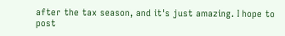after the tax season, and it's just amazing. I hope to post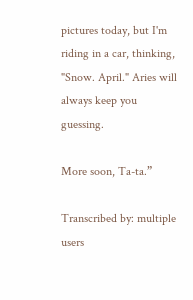pictures today, but I'm riding in a car, thinking, "Snow. April." Aries will always keep you guessing.

More soon, Ta-ta.”

Transcribed by: multiple users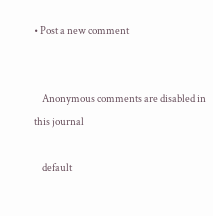• Post a new comment


    Anonymous comments are disabled in this journal

    default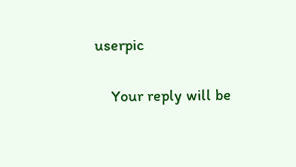userpic

    Your reply will be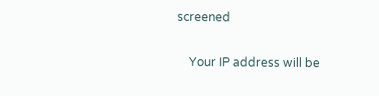screened

    Your IP address will be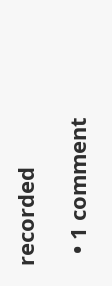recorded

  • 1 comment